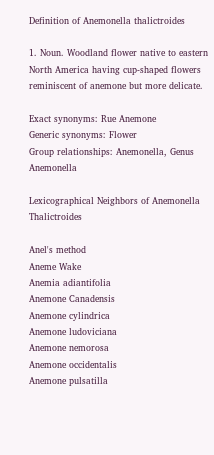Definition of Anemonella thalictroides

1. Noun. Woodland flower native to eastern North America having cup-shaped flowers reminiscent of anemone but more delicate.

Exact synonyms: Rue Anemone
Generic synonyms: Flower
Group relationships: Anemonella, Genus Anemonella

Lexicographical Neighbors of Anemonella Thalictroides

Anel's method
Aneme Wake
Anemia adiantifolia
Anemone Canadensis
Anemone cylindrica
Anemone ludoviciana
Anemone nemorosa
Anemone occidentalis
Anemone pulsatilla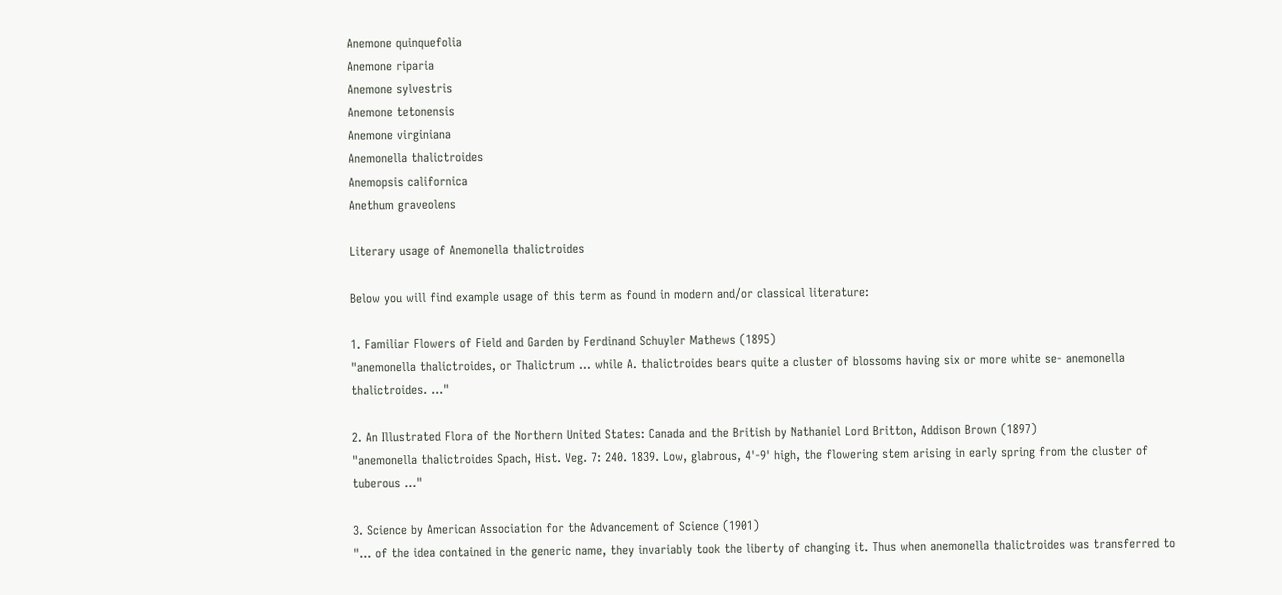Anemone quinquefolia
Anemone riparia
Anemone sylvestris
Anemone tetonensis
Anemone virginiana
Anemonella thalictroides
Anemopsis californica
Anethum graveolens

Literary usage of Anemonella thalictroides

Below you will find example usage of this term as found in modern and/or classical literature:

1. Familiar Flowers of Field and Garden by Ferdinand Schuyler Mathews (1895)
"anemonella thalictroides, or Thalictrum ... while A. thalictroides bears quite a cluster of blossoms having six or more white se- anemonella thalictroides. ..."

2. An Illustrated Flora of the Northern United States: Canada and the British by Nathaniel Lord Britton, Addison Brown (1897)
"anemonella thalictroides Spach, Hist. Veg. 7: 240. 1839. Low, glabrous, 4'-9' high, the flowering stem arising in early spring from the cluster of tuberous ..."

3. Science by American Association for the Advancement of Science (1901)
"... of the idea contained in the generic name, they invariably took the liberty of changing it. Thus when anemonella thalictroides was transferred to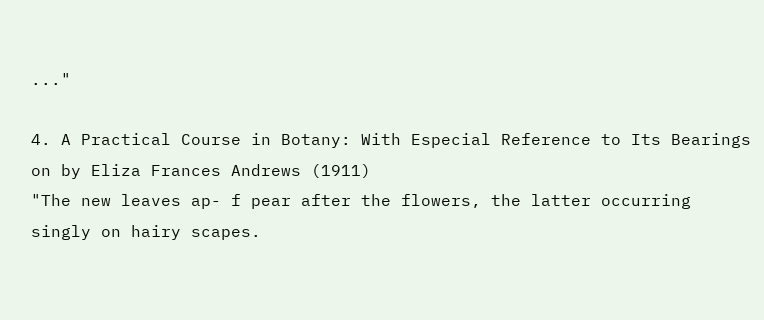..."

4. A Practical Course in Botany: With Especial Reference to Its Bearings on by Eliza Frances Andrews (1911)
"The new leaves ap- f pear after the flowers, the latter occurring singly on hairy scapes.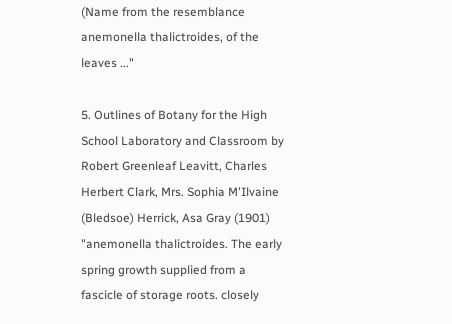(Name from the resemblance anemonella thalictroides, of the leaves ..."

5. Outlines of Botany for the High School Laboratory and Classroom by Robert Greenleaf Leavitt, Charles Herbert Clark, Mrs. Sophia M'Ilvaine (Bledsoe) Herrick, Asa Gray (1901)
"anemonella thalictroides. The early spring growth supplied from a fascicle of storage roots. closely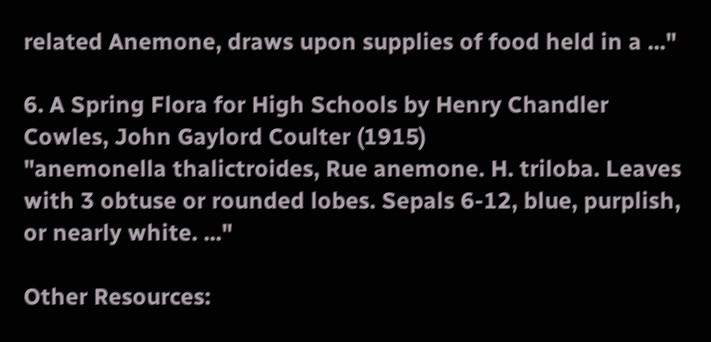related Anemone, draws upon supplies of food held in a ..."

6. A Spring Flora for High Schools by Henry Chandler Cowles, John Gaylord Coulter (1915)
"anemonella thalictroides, Rue anemone. H. triloba. Leaves with 3 obtuse or rounded lobes. Sepals 6-12, blue, purplish, or nearly white. ..."

Other Resources: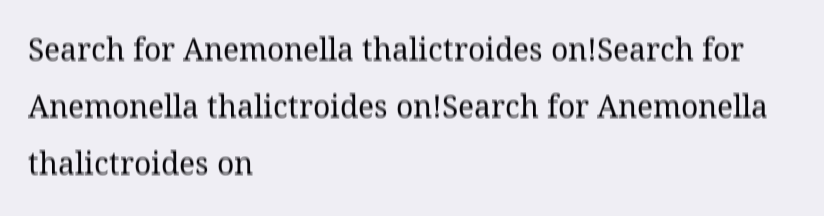Search for Anemonella thalictroides on!Search for Anemonella thalictroides on!Search for Anemonella thalictroides on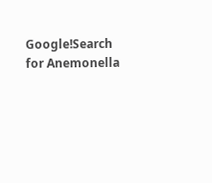Google!Search for Anemonella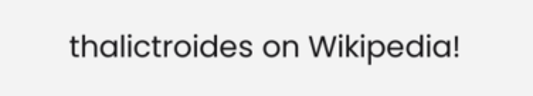thalictroides on Wikipedia!